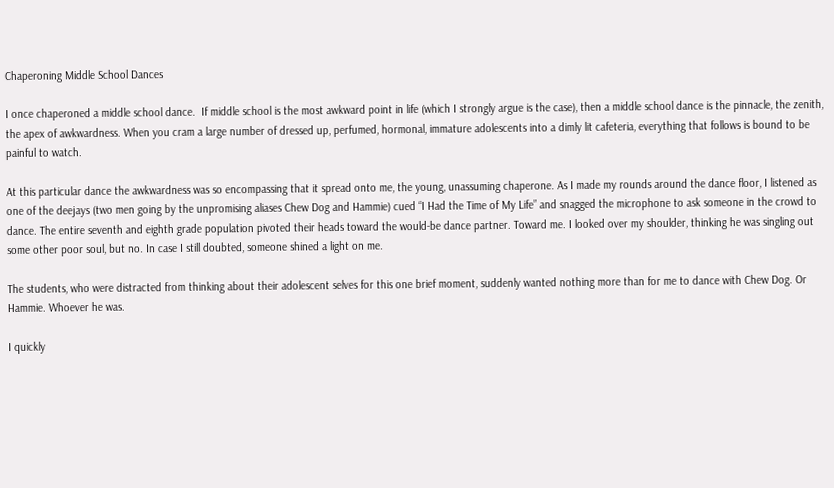Chaperoning Middle School Dances

I once chaperoned a middle school dance.  If middle school is the most awkward point in life (which I strongly argue is the case), then a middle school dance is the pinnacle, the zenith, the apex of awkwardness. When you cram a large number of dressed up, perfumed, hormonal, immature adolescents into a dimly lit cafeteria, everything that follows is bound to be painful to watch.

At this particular dance the awkwardness was so encompassing that it spread onto me, the young, unassuming chaperone. As I made my rounds around the dance floor, I listened as one of the deejays (two men going by the unpromising aliases Chew Dog and Hammie) cued “I Had the Time of My Life” and snagged the microphone to ask someone in the crowd to dance. The entire seventh and eighth grade population pivoted their heads toward the would-be dance partner. Toward me. I looked over my shoulder, thinking he was singling out some other poor soul, but no. In case I still doubted, someone shined a light on me.

The students, who were distracted from thinking about their adolescent selves for this one brief moment, suddenly wanted nothing more than for me to dance with Chew Dog. Or Hammie. Whoever he was.

I quickly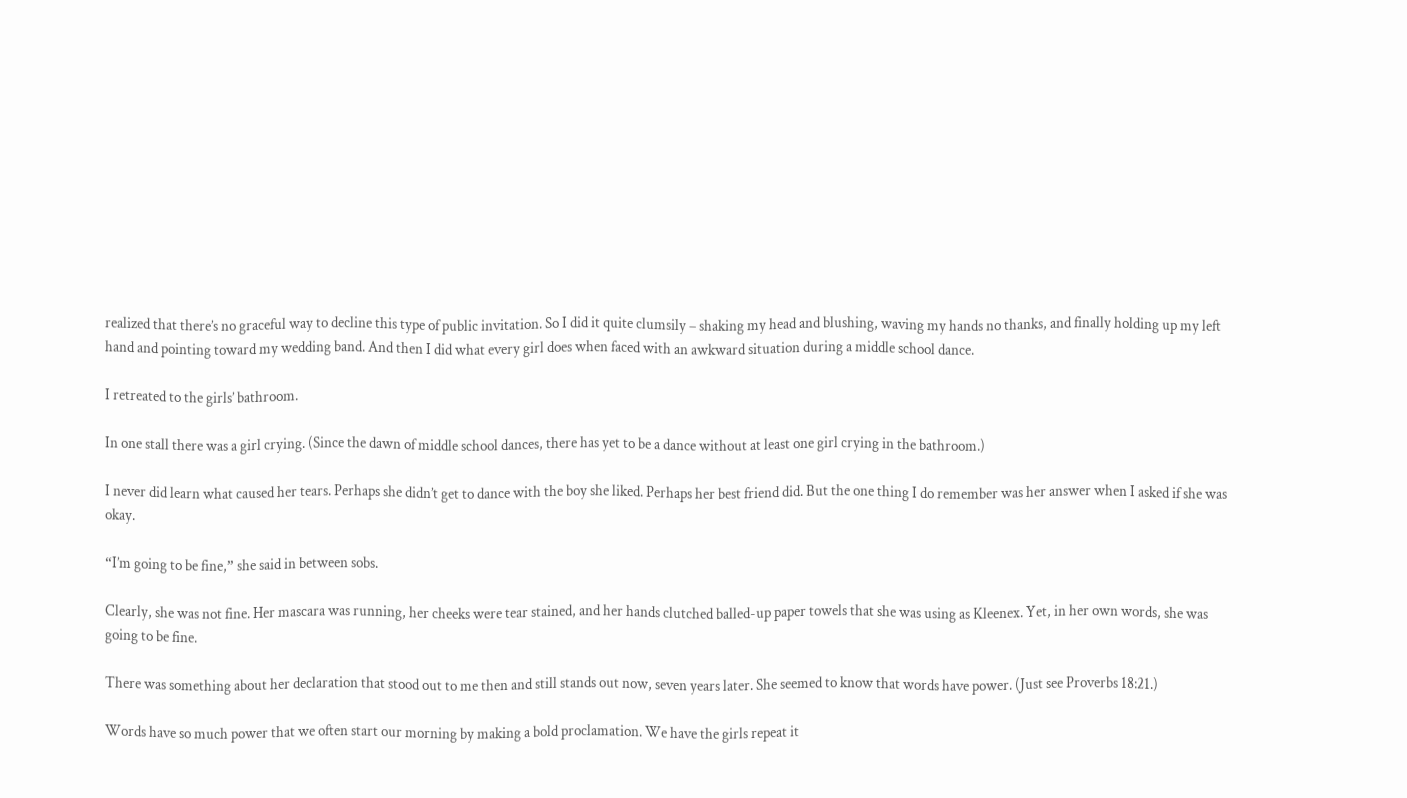realized that there’s no graceful way to decline this type of public invitation. So I did it quite clumsily – shaking my head and blushing, waving my hands no thanks, and finally holding up my left hand and pointing toward my wedding band. And then I did what every girl does when faced with an awkward situation during a middle school dance.

I retreated to the girls’ bathroom.

In one stall there was a girl crying. (Since the dawn of middle school dances, there has yet to be a dance without at least one girl crying in the bathroom.)

I never did learn what caused her tears. Perhaps she didn’t get to dance with the boy she liked. Perhaps her best friend did. But the one thing I do remember was her answer when I asked if she was okay.

“I’m going to be fine,” she said in between sobs.

Clearly, she was not fine. Her mascara was running, her cheeks were tear stained, and her hands clutched balled-up paper towels that she was using as Kleenex. Yet, in her own words, she was going to be fine.

There was something about her declaration that stood out to me then and still stands out now, seven years later. She seemed to know that words have power. (Just see Proverbs 18:21.)

Words have so much power that we often start our morning by making a bold proclamation. We have the girls repeat it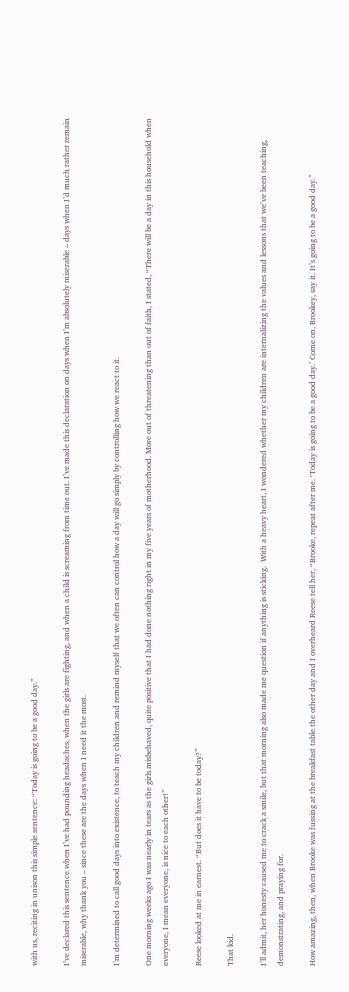with us, reciting in unison this simple sentence: “Today is going to be a good day.”

I’ve declared this sentence when I’ve had pounding headaches, when the girls are fighting, and when a child is screaming from time out. I’ve made this declaration on days when I’m absolutely miserable – days when I’d much rather remain miserable, why thank you – since these are the days when I need it the most.

I’m determined to call good days into existence, to teach my children and remind myself that we often can control how a day will go simply by controlling how we react to it.

One morning weeks ago I was nearly in tears as the girls misbehaved, quite positive that I had done nothing right in my five years of motherhood. More out of threatening than out of faith, I stated, “There will be a day in this household when everyone, I mean everyone, is nice to each other!”

Reese looked at me in earnest. “But does it have to be today?”

That kid.

I’ll admit, her honesty caused me to crack a smile, but that morning also made me question if anything is sticking.  With a heavy heart, I wondered whether my children are internalizing the values and lessons that we’ve been teaching, demonstrating, and praying for.

How amazing, then, when Brooke was fussing at the breakfast table the other day and I overheard Reese tell her, “Brooke, repeat after me. ‘Today is going to be a good day.’ Come on, Brookey, say it. It’s going to be a good day.”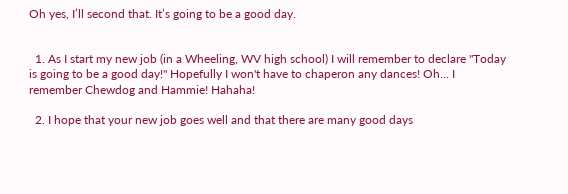Oh yes, I’ll second that. It’s going to be a good day.


  1. As I start my new job (in a Wheeling, WV high school) I will remember to declare "Today is going to be a good day!" Hopefully I won't have to chaperon any dances! Oh... I remember Chewdog and Hammie! Hahaha!

  2. I hope that your new job goes well and that there are many good days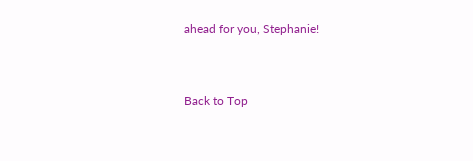ahead for you, Stephanie!


Back to Top